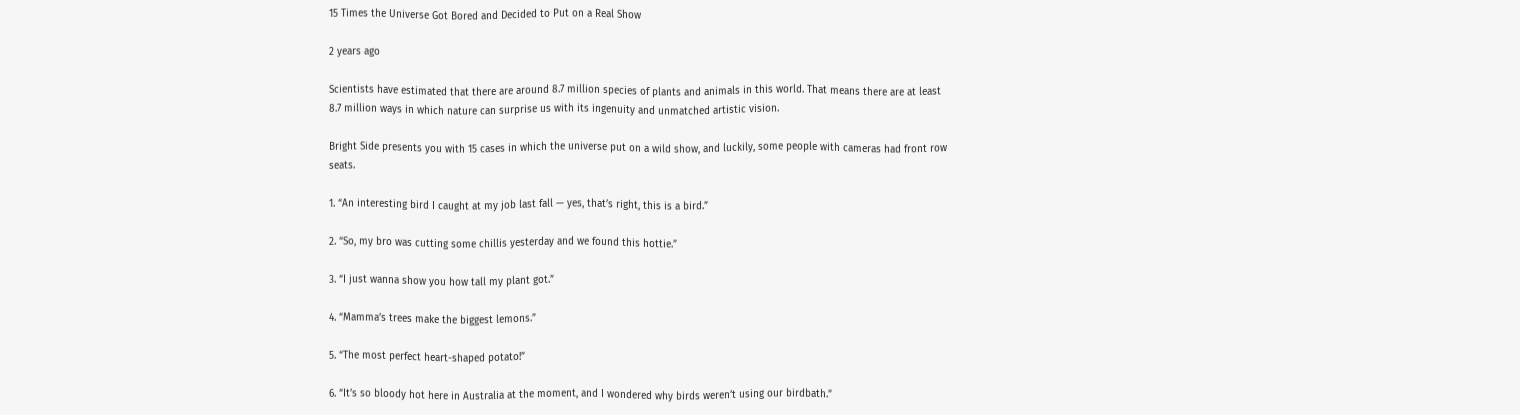15 Times the Universe Got Bored and Decided to Put on a Real Show

2 years ago

Scientists have estimated that there are around 8.7 million species of plants and animals in this world. That means there are at least 8.7 million ways in which nature can surprise us with its ingenuity and unmatched artistic vision.

Bright Side presents you with 15 cases in which the universe put on a wild show, and luckily, some people with cameras had front row seats.

1. “An interesting bird I caught at my job last fall — yes, that’s right, this is a bird.”

2. “So, my bro was cutting some chillis yesterday and we found this hottie.”

3. “I just wanna show you how tall my plant got.”

4. “Mamma’s trees make the biggest lemons.”

5. “The most perfect heart-shaped potato!”

6. “It’s so bloody hot here in Australia at the moment, and I wondered why birds weren’t using our birdbath.”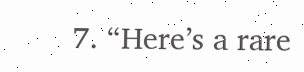7. “Here’s a rare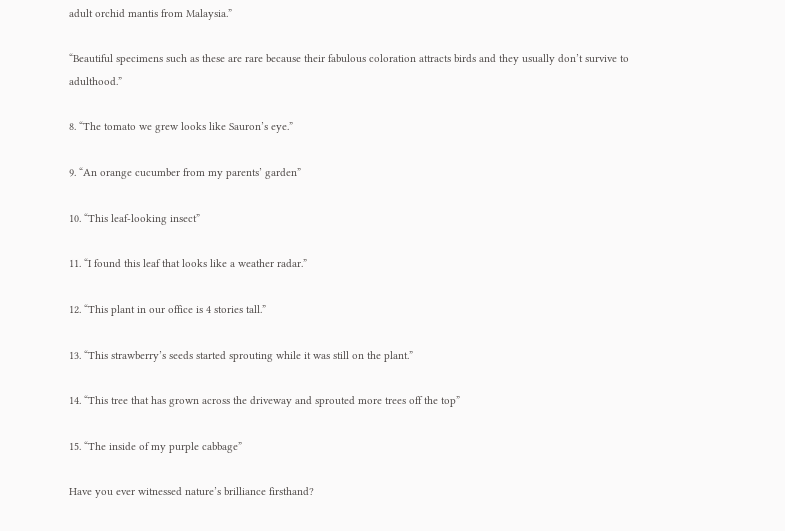adult orchid mantis from Malaysia.”

“Beautiful specimens such as these are rare because their fabulous coloration attracts birds and they usually don’t survive to adulthood.”

8. “The tomato we grew looks like Sauron’s eye.”

9. “An orange cucumber from my parents’ garden”

10. “This leaf-looking insect”

11. “I found this leaf that looks like a weather radar.”

12. “This plant in our office is 4 stories tall.”

13. “This strawberry’s seeds started sprouting while it was still on the plant.”

14. “This tree that has grown across the driveway and sprouted more trees off the top”

15. “The inside of my purple cabbage”

Have you ever witnessed nature’s brilliance firsthand?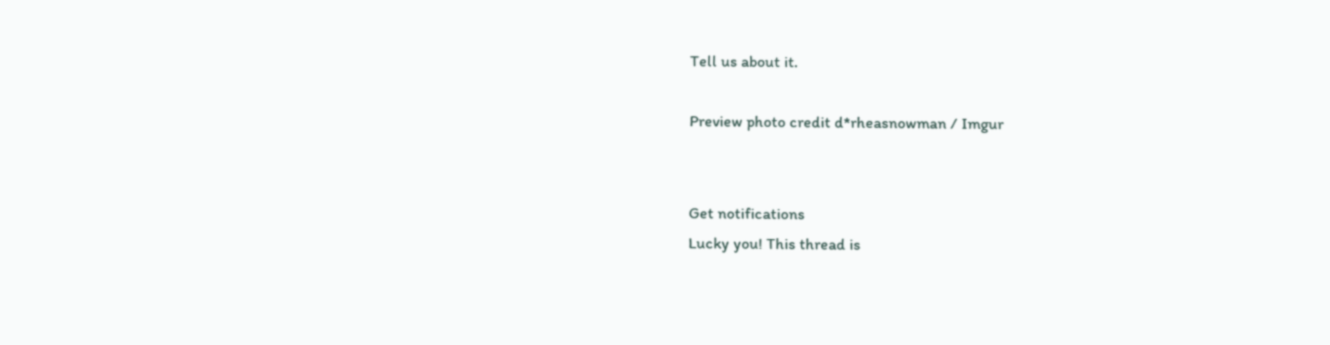Tell us about it.

Preview photo credit d*rheasnowman / Imgur


Get notifications
Lucky you! This thread is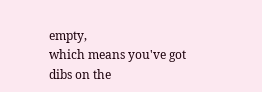empty,
which means you've got dibs on the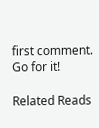first comment.
Go for it!

Related Reads